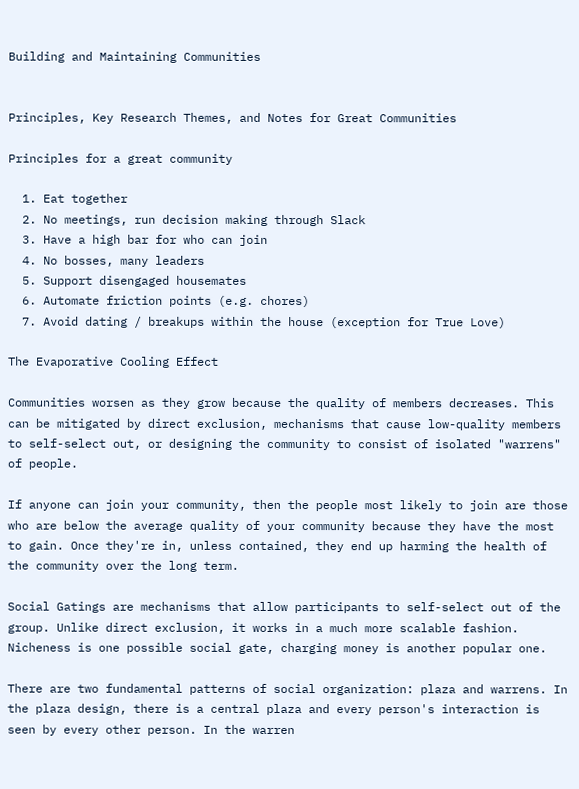Building and Maintaining Communities


Principles, Key Research Themes, and Notes for Great Communities

Principles for a great community

  1. Eat together
  2. No meetings, run decision making through Slack
  3. Have a high bar for who can join
  4. No bosses, many leaders
  5. Support disengaged housemates
  6. Automate friction points (e.g. chores)
  7. Avoid dating / breakups within the house (exception for True Love)

The Evaporative Cooling Effect

Communities worsen as they grow because the quality of members decreases. This can be mitigated by direct exclusion, mechanisms that cause low-quality members to self-select out, or designing the community to consist of isolated "warrens" of people.

If anyone can join your community, then the people most likely to join are those who are below the average quality of your community because they have the most to gain. Once they're in, unless contained, they end up harming the health of the community over the long term.

Social Gatings are mechanisms that allow participants to self-select out of the group. Unlike direct exclusion, it works in a much more scalable fashion. Nicheness is one possible social gate, charging money is another popular one.

There are two fundamental patterns of social organization: plaza and warrens. In the plaza design, there is a central plaza and every person's interaction is seen by every other person. In the warren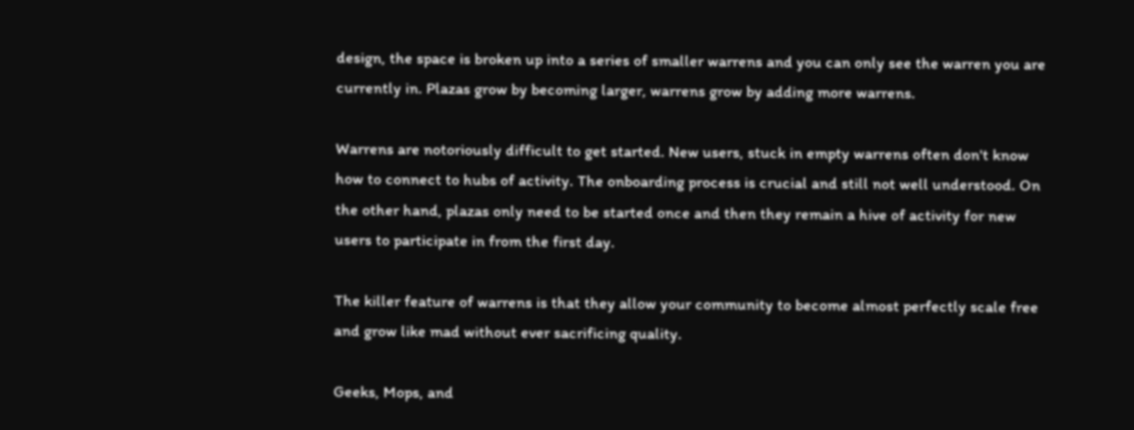design, the space is broken up into a series of smaller warrens and you can only see the warren you are currently in. Plazas grow by becoming larger, warrens grow by adding more warrens.

Warrens are notoriously difficult to get started. New users, stuck in empty warrens often don't know how to connect to hubs of activity. The onboarding process is crucial and still not well understood. On the other hand, plazas only need to be started once and then they remain a hive of activity for new users to participate in from the first day.

The killer feature of warrens is that they allow your community to become almost perfectly scale free and grow like mad without ever sacrificing quality.

Geeks, Mops, and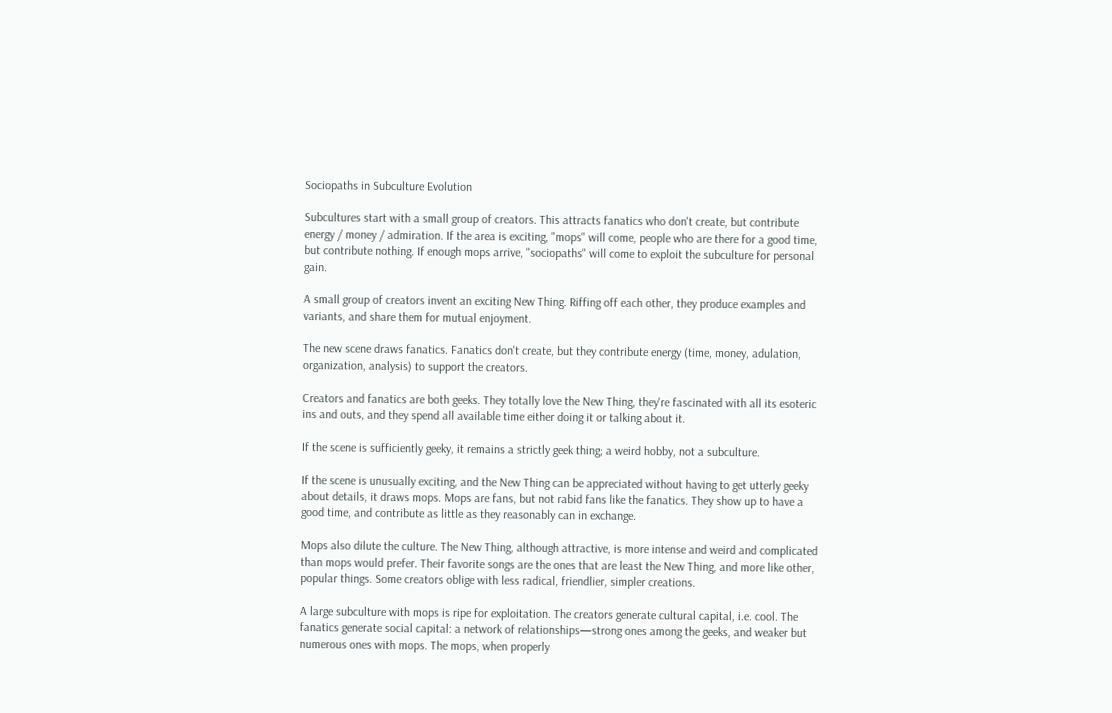Sociopaths in Subculture Evolution

Subcultures start with a small group of creators. This attracts fanatics who don't create, but contribute energy / money / admiration. If the area is exciting, "mops" will come, people who are there for a good time, but contribute nothing. If enough mops arrive, "sociopaths" will come to exploit the subculture for personal gain.

A small group of creators invent an exciting New Thing. Riffing off each other, they produce examples and variants, and share them for mutual enjoyment.

The new scene draws fanatics. Fanatics don't create, but they contribute energy (time, money, adulation, organization, analysis) to support the creators.

Creators and fanatics are both geeks. They totally love the New Thing, they're fascinated with all its esoteric ins and outs, and they spend all available time either doing it or talking about it.

If the scene is sufficiently geeky, it remains a strictly geek thing; a weird hobby, not a subculture.

If the scene is unusually exciting, and the New Thing can be appreciated without having to get utterly geeky about details, it draws mops. Mops are fans, but not rabid fans like the fanatics. They show up to have a good time, and contribute as little as they reasonably can in exchange.

Mops also dilute the culture. The New Thing, although attractive, is more intense and weird and complicated than mops would prefer. Their favorite songs are the ones that are least the New Thing, and more like other, popular things. Some creators oblige with less radical, friendlier, simpler creations.

A large subculture with mops is ripe for exploitation. The creators generate cultural capital, i.e. cool. The fanatics generate social capital: a network of relationships—strong ones among the geeks, and weaker but numerous ones with mops. The mops, when properly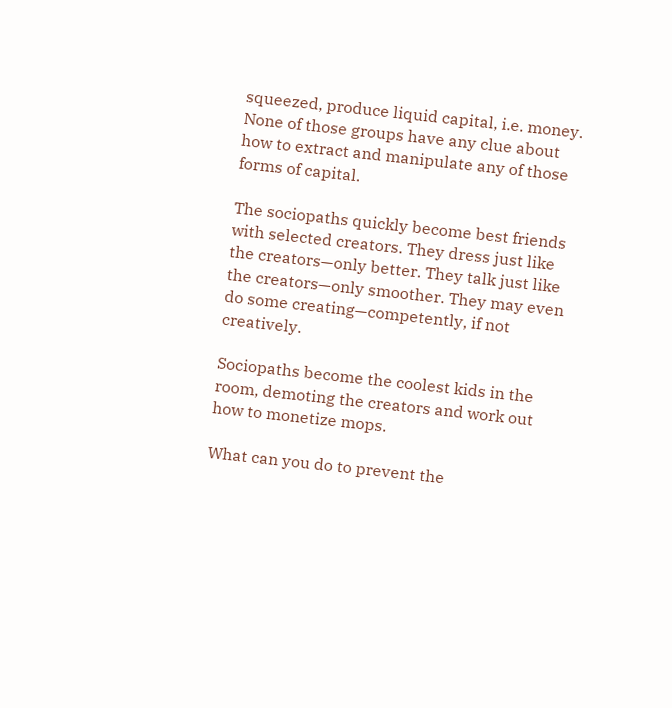squeezed, produce liquid capital, i.e. money. None of those groups have any clue about how to extract and manipulate any of those forms of capital.

The sociopaths quickly become best friends with selected creators. They dress just like the creators—only better. They talk just like the creators—only smoother. They may even do some creating—competently, if not creatively.

Sociopaths become the coolest kids in the room, demoting the creators and work out how to monetize mops.

What can you do to prevent the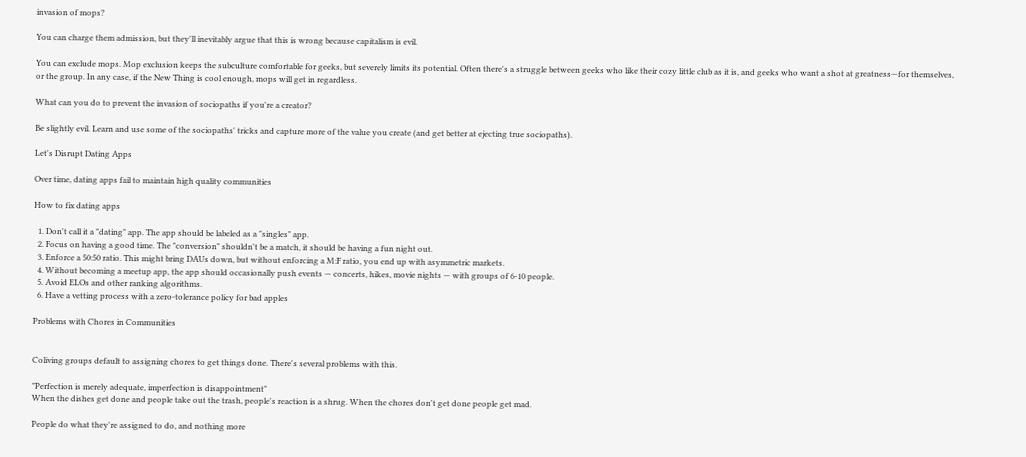invasion of mops?

You can charge them admission, but they'll inevitably argue that this is wrong because capitalism is evil.

You can exclude mops. Mop exclusion keeps the subculture comfortable for geeks, but severely limits its potential. Often there's a struggle between geeks who like their cozy little club as it is, and geeks who want a shot at greatness—for themselves, or the group. In any case, if the New Thing is cool enough, mops will get in regardless.

What can you do to prevent the invasion of sociopaths if you're a creator?

Be slightly evil. Learn and use some of the sociopaths' tricks and capture more of the value you create (and get better at ejecting true sociopaths).

Let's Disrupt Dating Apps

Over time, dating apps fail to maintain high quality communities

How to fix dating apps

  1. Don't call it a "dating" app. The app should be labeled as a "singles" app.
  2. Focus on having a good time. The "conversion" shouldn't be a match, it should be having a fun night out.
  3. Enforce a 50:50 ratio. This might bring DAUs down, but without enforcing a M:F ratio, you end up with asymmetric markets.
  4. Without becoming a meetup app, the app should occasionally push events — concerts, hikes, movie nights — with groups of 6-10 people.
  5. Avoid ELOs and other ranking algorithms.
  6. Have a vetting process with a zero-tolerance policy for bad apples

Problems with Chores in Communities


Coliving groups default to assigning chores to get things done. There's several problems with this.

"Perfection is merely adequate, imperfection is disappointment"
When the dishes get done and people take out the trash, people's reaction is a shrug. When the chores don't get done people get mad.

People do what they're assigned to do, and nothing more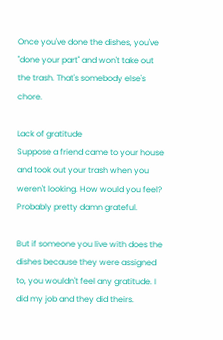Once you've done the dishes, you've "done your part" and won't take out the trash. That's somebody else's chore.

Lack of gratitude
Suppose a friend came to your house and took out your trash when you weren't looking. How would you feel? Probably pretty damn grateful.

But if someone you live with does the dishes because they were assigned to, you wouldn't feel any gratitude. I did my job and they did theirs.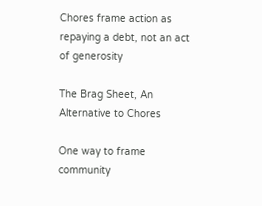Chores frame action as repaying a debt, not an act of generosity

The Brag Sheet, An Alternative to Chores

One way to frame community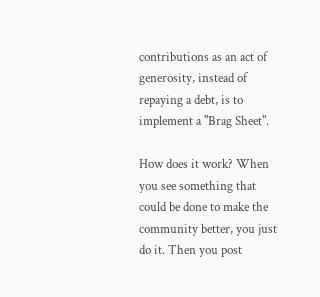contributions as an act of generosity, instead of repaying a debt, is to implement a "Brag Sheet".

How does it work? When you see something that could be done to make the community better, you just do it. Then you post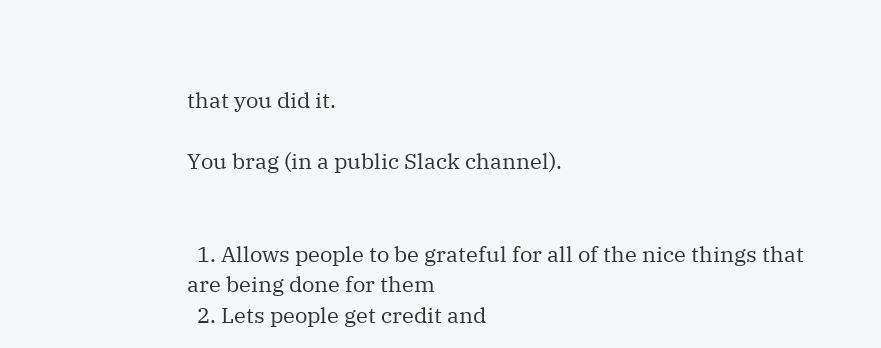that you did it.

You brag (in a public Slack channel).


  1. Allows people to be grateful for all of the nice things that are being done for them
  2. Lets people get credit and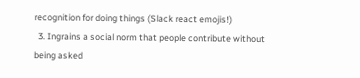recognition for doing things (Slack react emojis!)
  3. Ingrains a social norm that people contribute without being asked